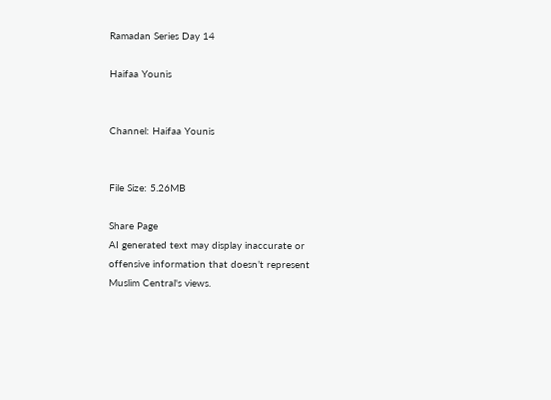Ramadan Series Day 14

Haifaa Younis


Channel: Haifaa Younis


File Size: 5.26MB

Share Page
AI generated text may display inaccurate or offensive information that doesn’t represent Muslim Central's views.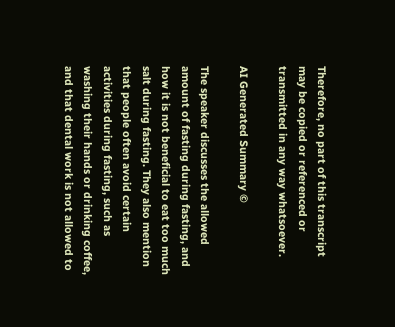Therefore, no part of this transcript may be copied or referenced or transmitted in any way whatsoever.

AI Generated Summary ©

The speaker discusses the allowed amount of fasting during fasting, and how it is not beneficial to eat too much salt during fasting. They also mention that people often avoid certain activities during fasting, such as washing their hands or drinking coffee, and that dental work is not allowed to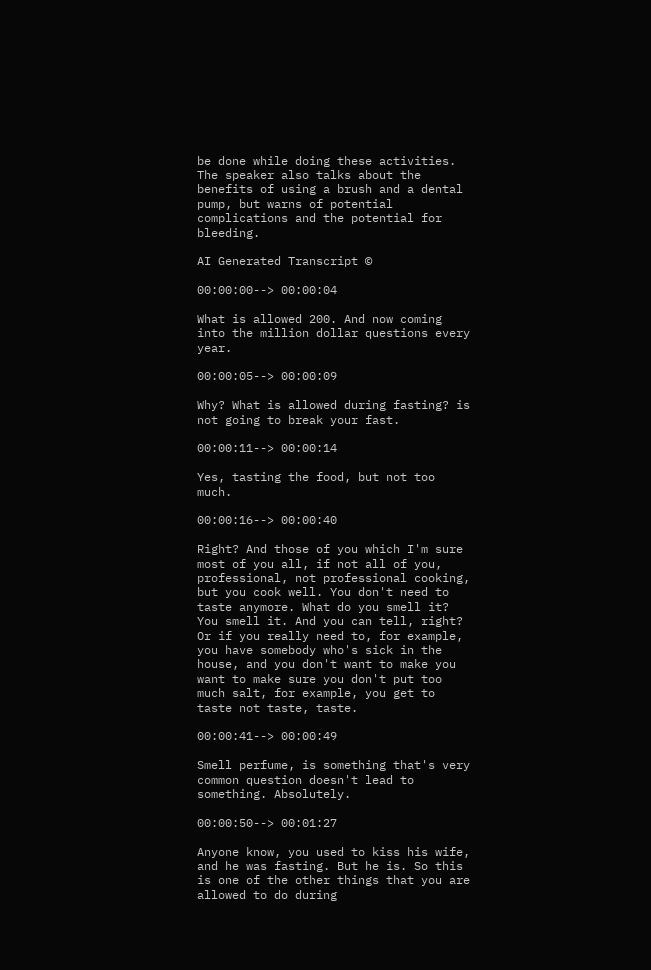be done while doing these activities. The speaker also talks about the benefits of using a brush and a dental pump, but warns of potential complications and the potential for bleeding.

AI Generated Transcript ©

00:00:00--> 00:00:04

What is allowed 200. And now coming into the million dollar questions every year.

00:00:05--> 00:00:09

Why? What is allowed during fasting? is not going to break your fast.

00:00:11--> 00:00:14

Yes, tasting the food, but not too much.

00:00:16--> 00:00:40

Right? And those of you which I'm sure most of you all, if not all of you, professional, not professional cooking, but you cook well. You don't need to taste anymore. What do you smell it? You smell it. And you can tell, right? Or if you really need to, for example, you have somebody who's sick in the house, and you don't want to make you want to make sure you don't put too much salt, for example, you get to taste not taste, taste.

00:00:41--> 00:00:49

Smell perfume, is something that's very common question doesn't lead to something. Absolutely.

00:00:50--> 00:01:27

Anyone know, you used to kiss his wife, and he was fasting. But he is. So this is one of the other things that you are allowed to do during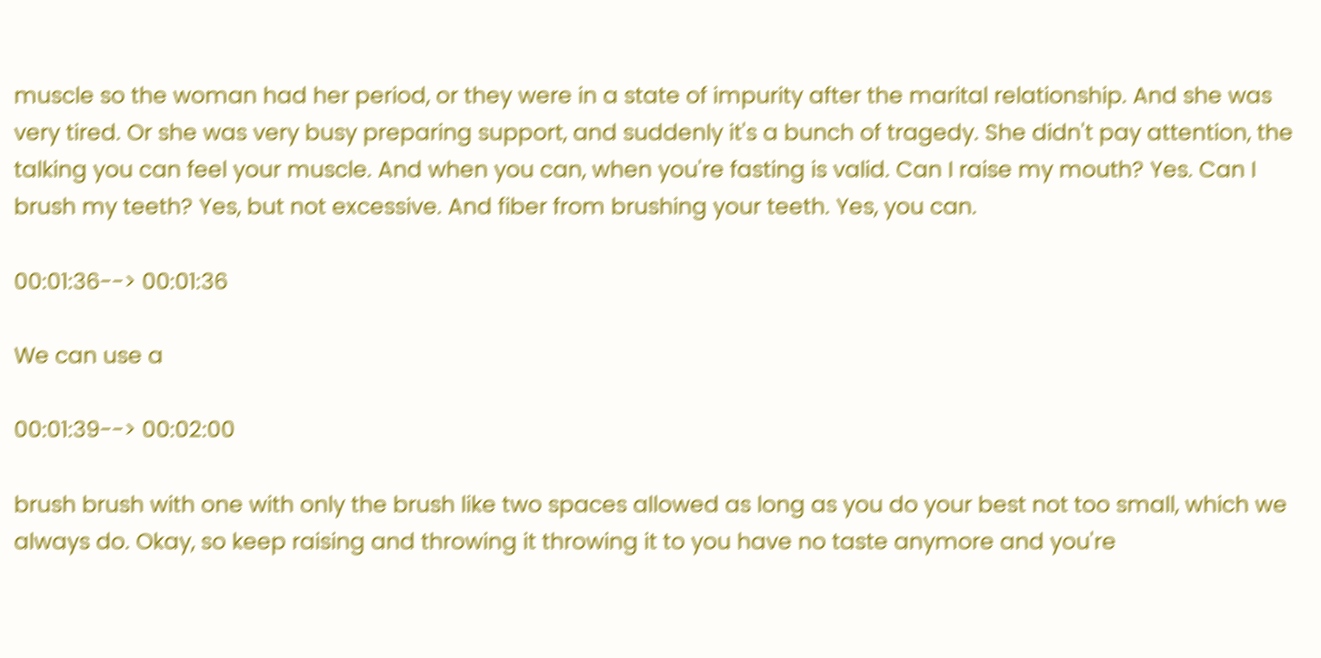muscle so the woman had her period, or they were in a state of impurity after the marital relationship. And she was very tired. Or she was very busy preparing support, and suddenly it's a bunch of tragedy. She didn't pay attention, the talking you can feel your muscle. And when you can, when you're fasting is valid. Can I raise my mouth? Yes. Can I brush my teeth? Yes, but not excessive. And fiber from brushing your teeth. Yes, you can.

00:01:36--> 00:01:36

We can use a

00:01:39--> 00:02:00

brush brush with one with only the brush like two spaces allowed as long as you do your best not too small, which we always do. Okay, so keep raising and throwing it throwing it to you have no taste anymore and you're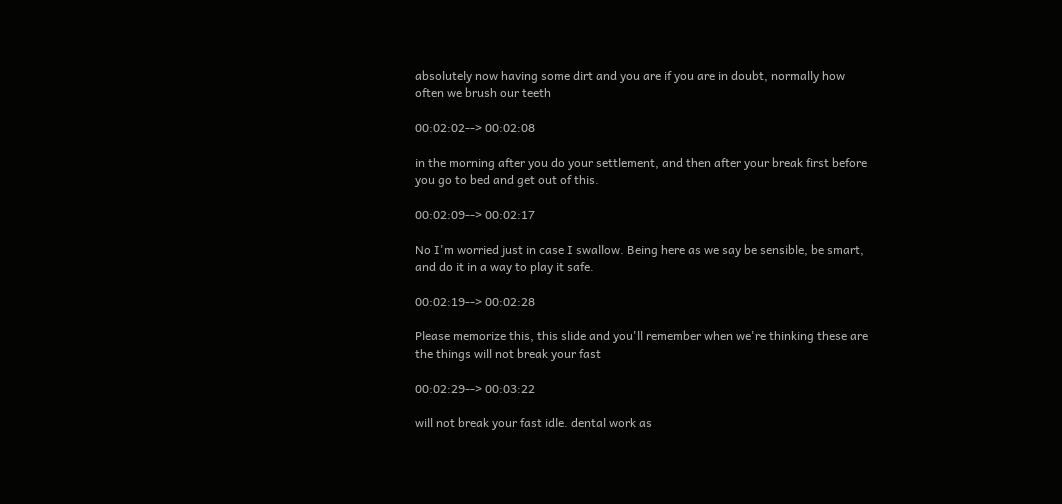absolutely now having some dirt and you are if you are in doubt, normally how often we brush our teeth

00:02:02--> 00:02:08

in the morning after you do your settlement, and then after your break first before you go to bed and get out of this.

00:02:09--> 00:02:17

No I'm worried just in case I swallow. Being here as we say be sensible, be smart, and do it in a way to play it safe.

00:02:19--> 00:02:28

Please memorize this, this slide and you'll remember when we're thinking these are the things will not break your fast

00:02:29--> 00:03:22

will not break your fast idle. dental work as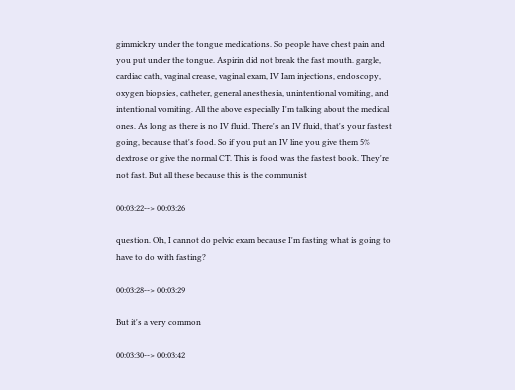gimmickry under the tongue medications. So people have chest pain and you put under the tongue. Aspirin did not break the fast mouth. gargle, cardiac cath, vaginal crease, vaginal exam, IV Iam injections, endoscopy, oxygen biopsies, catheter, general anesthesia, unintentional vomiting, and intentional vomiting. All the above especially I'm talking about the medical ones. As long as there is no IV fluid. There's an IV fluid, that's your fastest going, because that's food. So if you put an IV line you give them 5% dextrose or give the normal CT. This is food was the fastest book. They're not fast. But all these because this is the communist

00:03:22--> 00:03:26

question. Oh, I cannot do pelvic exam because I'm fasting what is going to have to do with fasting?

00:03:28--> 00:03:29

But it's a very common

00:03:30--> 00:03:42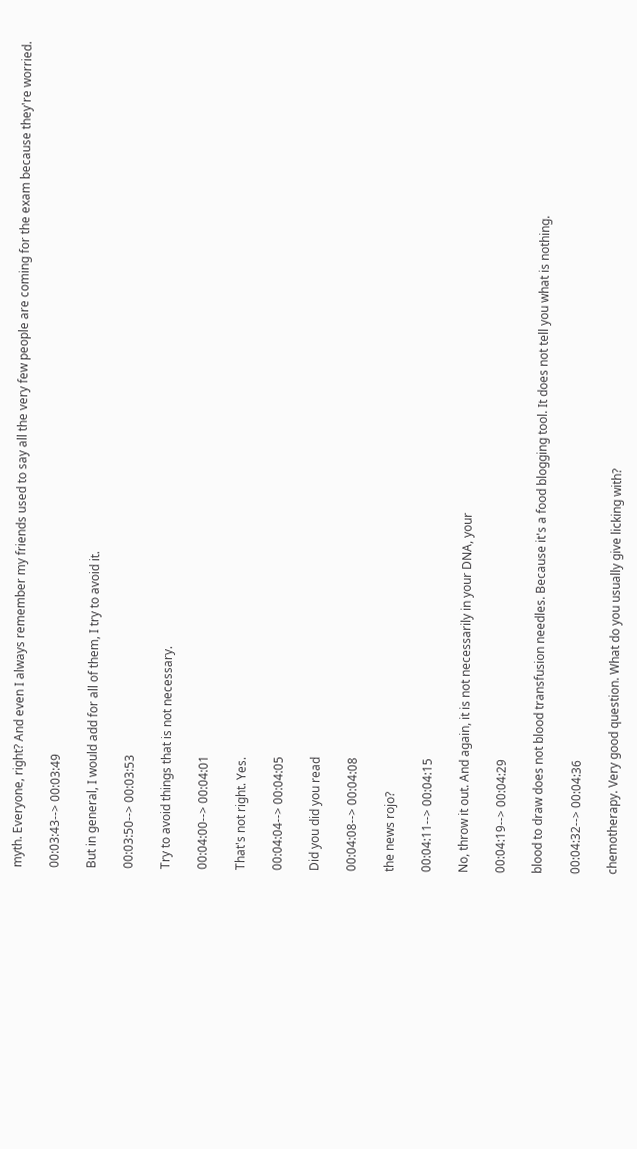myth. Everyone, right? And even I always remember my friends used to say all the very few people are coming for the exam because they're worried.

00:03:43--> 00:03:49

But in general, I would add for all of them, I try to avoid it.

00:03:50--> 00:03:53

Try to avoid things that is not necessary.

00:04:00--> 00:04:01

That's not right. Yes.

00:04:04--> 00:04:05

Did you did you read

00:04:08--> 00:04:08

the news rojo?

00:04:11--> 00:04:15

No, throw it out. And again, it is not necessarily in your DNA, your

00:04:19--> 00:04:29

blood to draw does not blood transfusion needles. Because it's a food blogging tool. It does not tell you what is nothing.

00:04:32--> 00:04:36

chemotherapy. Very good question. What do you usually give licking with?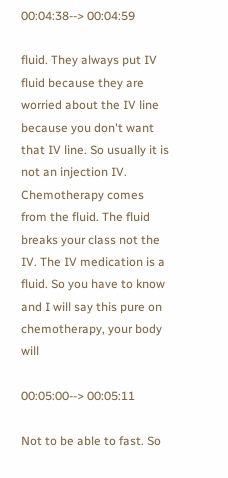00:04:38--> 00:04:59

fluid. They always put IV fluid because they are worried about the IV line because you don't want that IV line. So usually it is not an injection IV. Chemotherapy comes from the fluid. The fluid breaks your class not the IV. The IV medication is a fluid. So you have to know and I will say this pure on chemotherapy, your body will

00:05:00--> 00:05:11

Not to be able to fast. So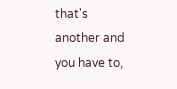that's another and you have to,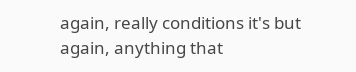again, really conditions it's but again, anything that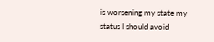is worsening my state my status I should avoid